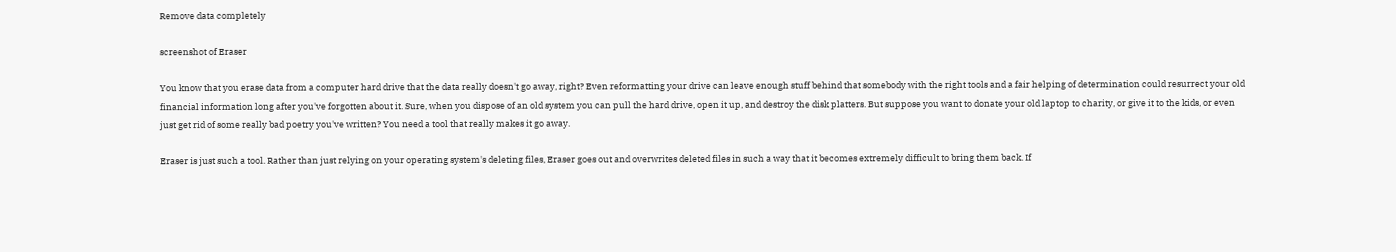Remove data completely

screenshot of Eraser

You know that you erase data from a computer hard drive that the data really doesn't go away, right? Even reformatting your drive can leave enough stuff behind that somebody with the right tools and a fair helping of determination could resurrect your old financial information long after you've forgotten about it. Sure, when you dispose of an old system you can pull the hard drive, open it up, and destroy the disk platters. But suppose you want to donate your old laptop to charity, or give it to the kids, or even just get rid of some really bad poetry you've written? You need a tool that really makes it go away.

Eraser is just such a tool. Rather than just relying on your operating system's deleting files, Eraser goes out and overwrites deleted files in such a way that it becomes extremely difficult to bring them back. If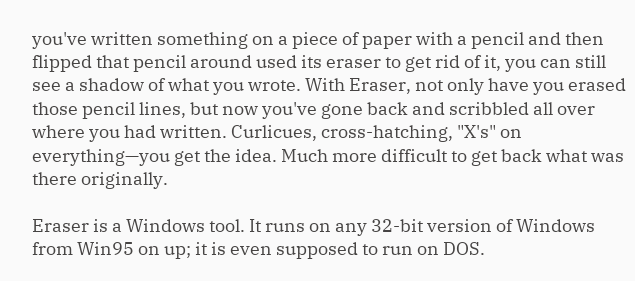you've written something on a piece of paper with a pencil and then flipped that pencil around used its eraser to get rid of it, you can still see a shadow of what you wrote. With Eraser, not only have you erased those pencil lines, but now you've gone back and scribbled all over where you had written. Curlicues, cross-hatching, "X's" on everything—you get the idea. Much more difficult to get back what was there originally.

Eraser is a Windows tool. It runs on any 32-bit version of Windows from Win95 on up; it is even supposed to run on DOS.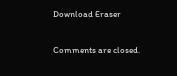Download Eraser

Comments are closed.